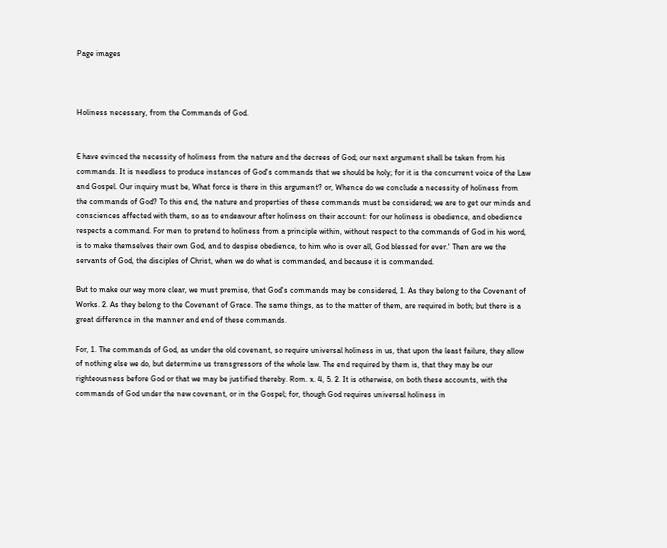Page images



Holiness necessary, from the Commands of God.


E have evinced the necessity of holiness from the nature and the decrees of God; our next argument shall be taken from his commands. It is needless to produce instances of God's commands that we should be holy; for it is the concurrent voice of the Law and Gospel. Our inquiry must be, What force is there in this argument? or, Whence do we conclude a necessity of holiness from the commands of God? To this end, the nature and properties of these commands must be considered; we are to get our minds and consciences affected with them, so as to endeavour after holiness on their account: for our holiness is obedience, and obedience respects a command. For men to pretend to holiness from a principle within, without respect to the commands of God in his word, is to make themselves their own God, and to despise obedience, to him who is over all, God blessed for ever.' Then are we the servants of God, the disciples of Christ, when we do what is commanded, and because it is commanded.

But to make our way more clear, we must premise, that God's commands may be considered, 1. As they belong to the Covenant of Works. 2. As they belong to the Covenant of Grace. The same things, as to the matter of them, are required in both; but there is a great difference in the manner and end of these commands.

For, 1. The commands of God, as under the old covenant, so require universal holiness in us, that upon the least failure, they allow of nothing else we do, but determine us transgressors of the whole law. The end required by them is, that they may be our righteousness before God or that we may be justified thereby. Rom. x. 4, 5. 2. It is otherwise, on both these accounts, with the commands of God under the new covenant, or in the Gospel; for, though God requires universal holiness in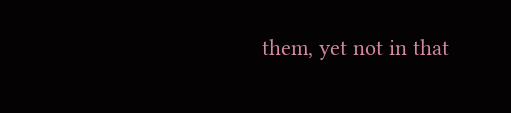them, yet not in that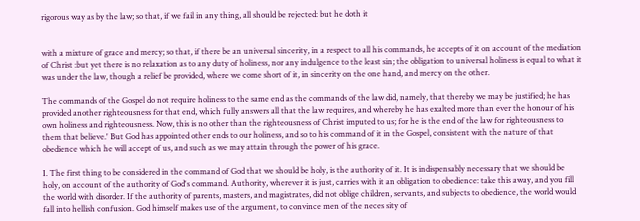rigorous way as by the law; so that, if we fail in any thing, all should be rejected: but he doth it


with a mixture of grace and mercy; so that, if there be an universal sincerity, in a respect to all his commands, he accepts of it on account of the mediation of Christ :but yet there is no relaxation as to any duty of holiness, nor any indulgence to the least sin; the obligation to universal holiness is equal to what it was under the law, though a relief be provided, where we come short of it, in sincerity on the one hand, and mercy on the other.

The commands of the Gospel do not require holiness to the same end as the commands of the law did, namely, that thereby we may be justified; he has provided another righteousness for that end, which fully answers all that the law requires, and whereby he has exalted more than ever the honour of his own holiness and righteousness. Now, this is no other than the righteousness of Christ imputed to us; for he is the end of the law for righteousness to them that believe.' But God has appointed other ends to our holiness, and so to his command of it in the Gospel, consistent with the nature of that obedience which he will accept of us, and such as we may attain through the power of his grace.

I. The first thing to be considered in the command of God that we should be holy, is the authority of it. It is indispensably necessary that we should be holy, on account of the authority of God's command. Authority, wherever it is just, carries with it an obligation to obedience: take this away, and you fill the world with disorder. If the authority of parents, masters, and magistrates, did not oblige children, servants, and subjects to obedience, the world would fall into hellish confusion. God himself makes use of the argument, to convince men of the neces sity of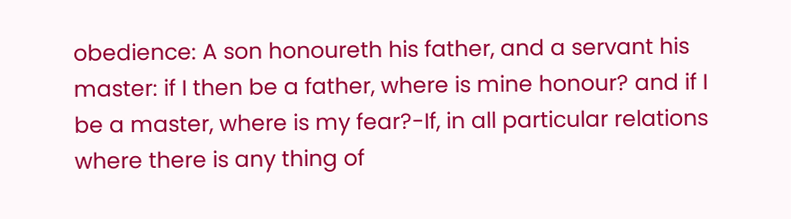obedience: A son honoureth his father, and a servant his master: if I then be a father, where is mine honour? and if I be a master, where is my fear?-If, in all particular relations where there is any thing of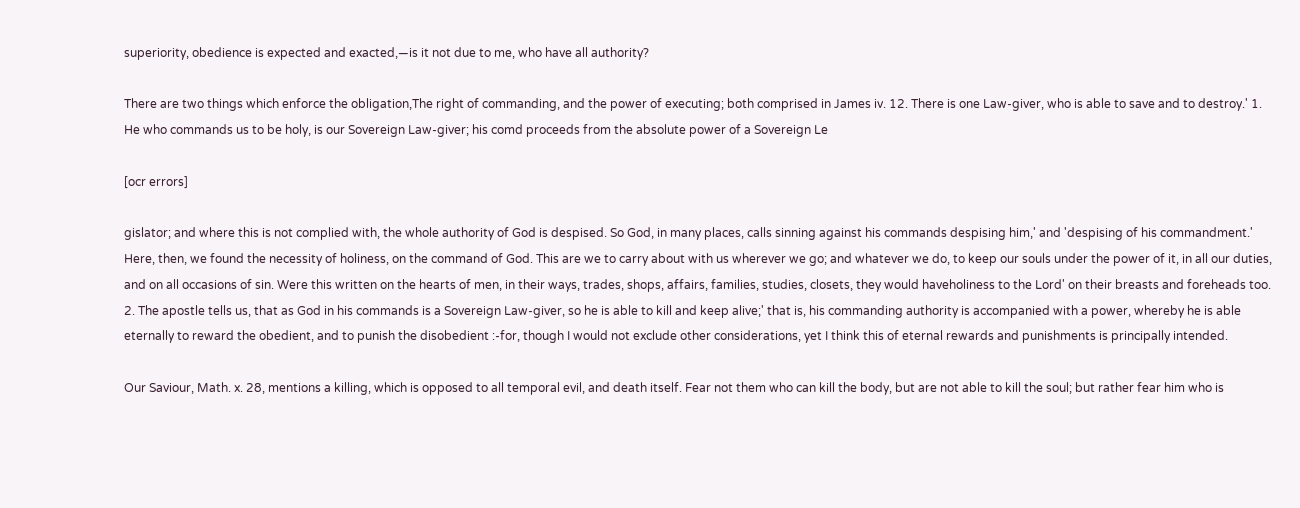superiority, obedience is expected and exacted,—is it not due to me, who have all authority?

There are two things which enforce the obligation,The right of commanding, and the power of executing; both comprised in James iv. 12. There is one Law-giver, who is able to save and to destroy.' 1. He who commands us to be holy, is our Sovereign Law-giver; his comd proceeds from the absolute power of a Sovereign Le

[ocr errors]

gislator; and where this is not complied with, the whole authority of God is despised. So God, in many places, calls sinning against his commands despising him,' and 'despising of his commandment.' Here, then, we found the necessity of holiness, on the command of God. This are we to carry about with us wherever we go; and whatever we do, to keep our souls under the power of it, in all our duties, and on all occasions of sin. Were this written on the hearts of men, in their ways, trades, shops, affairs, families, studies, closets, they would haveholiness to the Lord' on their breasts and foreheads too. 2. The apostle tells us, that as God in his commands is a Sovereign Law-giver, so he is able to kill and keep alive;' that is, his commanding authority is accompanied with a power, whereby he is able eternally to reward the obedient, and to punish the disobedient :-for, though I would not exclude other considerations, yet I think this of eternal rewards and punishments is principally intended.

Our Saviour, Math. x. 28, mentions a killing, which is opposed to all temporal evil, and death itself. Fear not them who can kill the body, but are not able to kill the soul; but rather fear him who is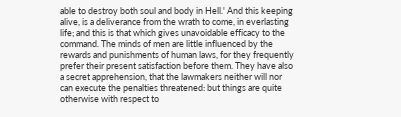able to destroy both soul and body in Hell.' And this keeping alive, is a deliverance from the wrath to come, in everlasting life; and this is that which gives unavoidable efficacy to the command. The minds of men are little influenced by the rewards and punishments of human laws, for they frequently prefer their present satisfaction before them. They have also a secret apprehension, that the lawmakers neither will nor can execute the penalties threatened: but things are quite otherwise with respect to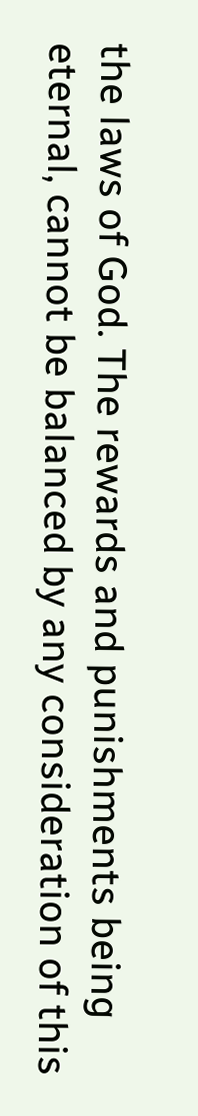the laws of God. The rewards and punishments being eternal, cannot be balanced by any consideration of this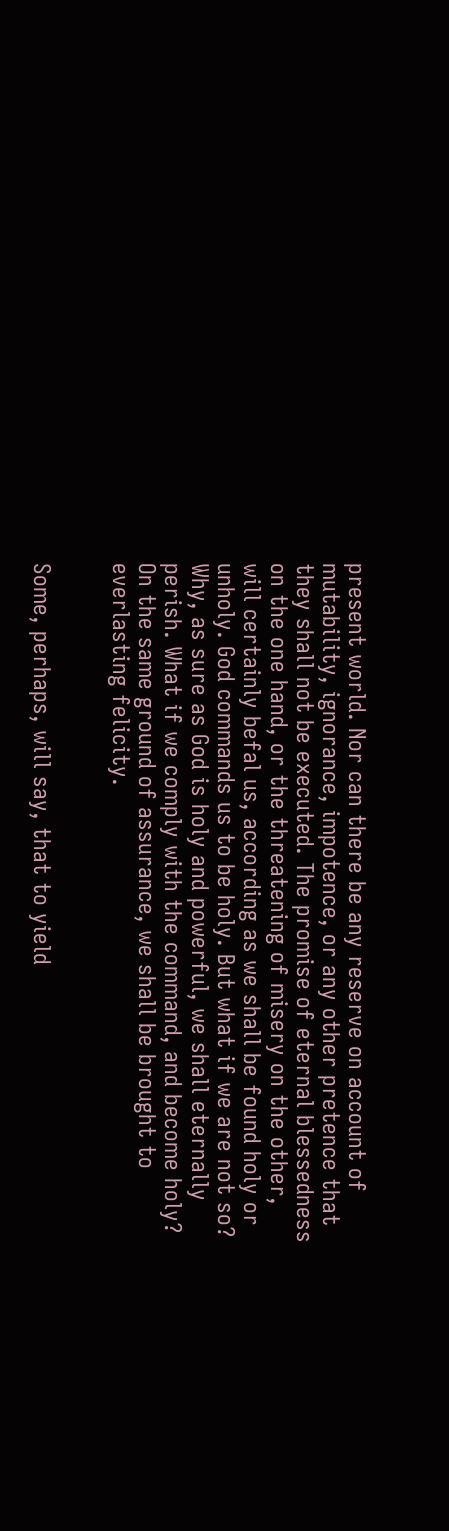present world. Nor can there be any reserve on account of mutability, ignorance, impotence, or any other pretence that they shall not be executed. The promise of eternal blessedness on the one hand, or the threatening of misery on the other, will certainly befal us, according as we shall be found holy or unholy. God commands us to be holy. But what if we are not so? Why, as sure as God is holy and powerful, we shall eternally perish. What if we comply with the command, and become holy? On the same ground of assurance, we shall be brought to everlasting felicity.


Some, perhaps, will say, that to yield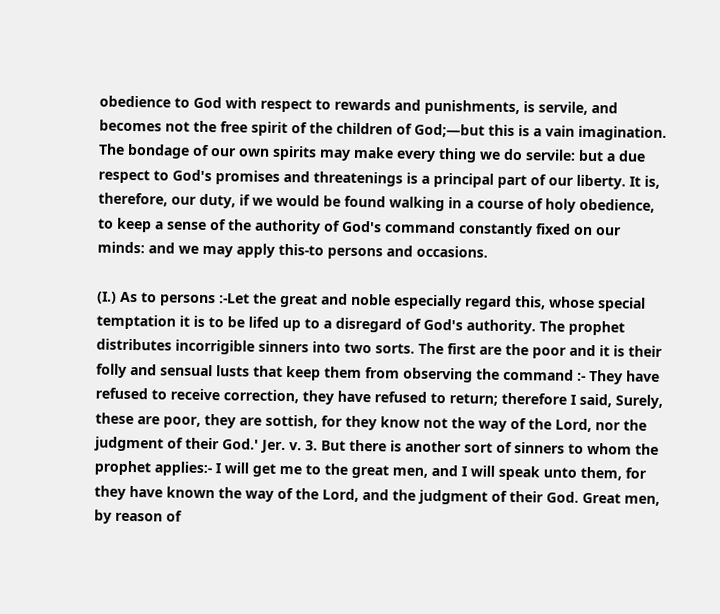obedience to God with respect to rewards and punishments, is servile, and becomes not the free spirit of the children of God;—but this is a vain imagination. The bondage of our own spirits may make every thing we do servile: but a due respect to God's promises and threatenings is a principal part of our liberty. It is, therefore, our duty, if we would be found walking in a course of holy obedience, to keep a sense of the authority of God's command constantly fixed on our minds: and we may apply this-to persons and occasions.

(I.) As to persons :-Let the great and noble especially regard this, whose special temptation it is to be lifed up to a disregard of God's authority. The prophet distributes incorrigible sinners into two sorts. The first are the poor and it is their folly and sensual lusts that keep them from observing the command :- They have refused to receive correction, they have refused to return; therefore I said, Surely, these are poor, they are sottish, for they know not the way of the Lord, nor the judgment of their God.' Jer. v. 3. But there is another sort of sinners to whom the prophet applies:- I will get me to the great men, and I will speak unto them, for they have known the way of the Lord, and the judgment of their God. Great men, by reason of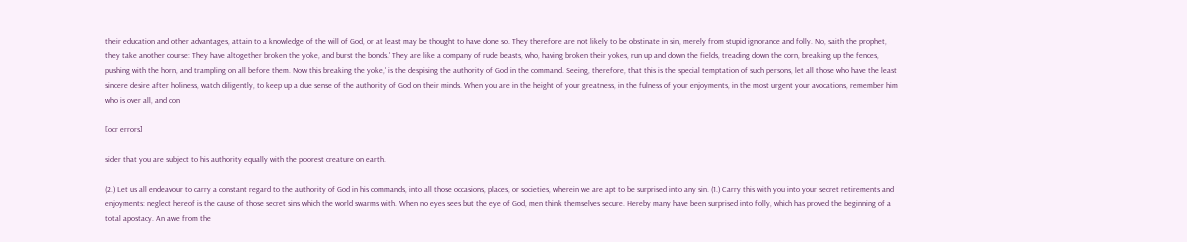their education and other advantages, attain to a knowledge of the will of God, or at least may be thought to have done so. They therefore are not likely to be obstinate in sin, merely from stupid ignorance and folly. No, saith the prophet, they take another course: They have altogether broken the yoke, and burst the bonds.' They are like a company of rude beasts, who, having broken their yokes, run up and down the fields, treading down the corn, breaking up the fences, pushing with the horn, and trampling on all before them. Now this breaking the yoke,' is the despising the authority of God in the command. Seeing, therefore, that this is the special temptation of such persons, let all those who have the least sincere desire after holiness, watch diligently, to keep up a due sense of the authority of God on their minds. When you are in the height of your greatness, in the fulness of your enjoyments, in the most urgent your avocations, remember him who is over all, and con

[ocr errors]

sider that you are subject to his authority equally with the poorest creature on earth.

(2.) Let us all endeavour to carry a constant regard to the authority of God in his commands, into all those occasions, places, or societies, wherein we are apt to be surprised into any sin. (1.) Carry this with you into your secret retirements and enjoyments: neglect hereof is the cause of those secret sins which the world swarms with. When no eyes sees but the eye of God, men think themselves secure. Hereby many have been surprised into folly, which has proved the beginning of a total apostacy. An awe from the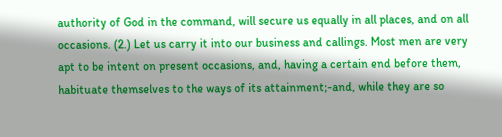authority of God in the command, will secure us equally in all places, and on all occasions. (2.) Let us carry it into our business and callings. Most men are very apt to be intent on present occasions, and, having a certain end before them, habituate themselves to the ways of its attainment;-and, while they are so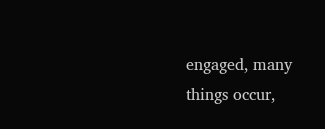engaged, many things occur,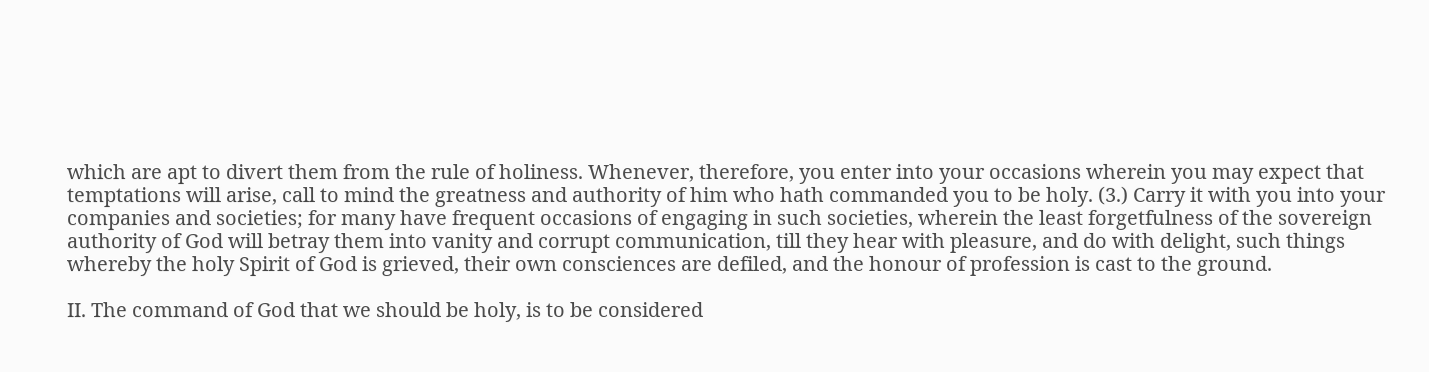which are apt to divert them from the rule of holiness. Whenever, therefore, you enter into your occasions wherein you may expect that temptations will arise, call to mind the greatness and authority of him who hath commanded you to be holy. (3.) Carry it with you into your companies and societies; for many have frequent occasions of engaging in such societies, wherein the least forgetfulness of the sovereign authority of God will betray them into vanity and corrupt communication, till they hear with pleasure, and do with delight, such things whereby the holy Spirit of God is grieved, their own consciences are defiled, and the honour of profession is cast to the ground.

II. The command of God that we should be holy, is to be considered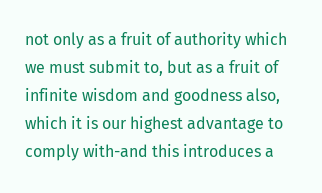not only as a fruit of authority which we must submit to, but as a fruit of infinite wisdom and goodness also, which it is our highest advantage to comply with-and this introduces a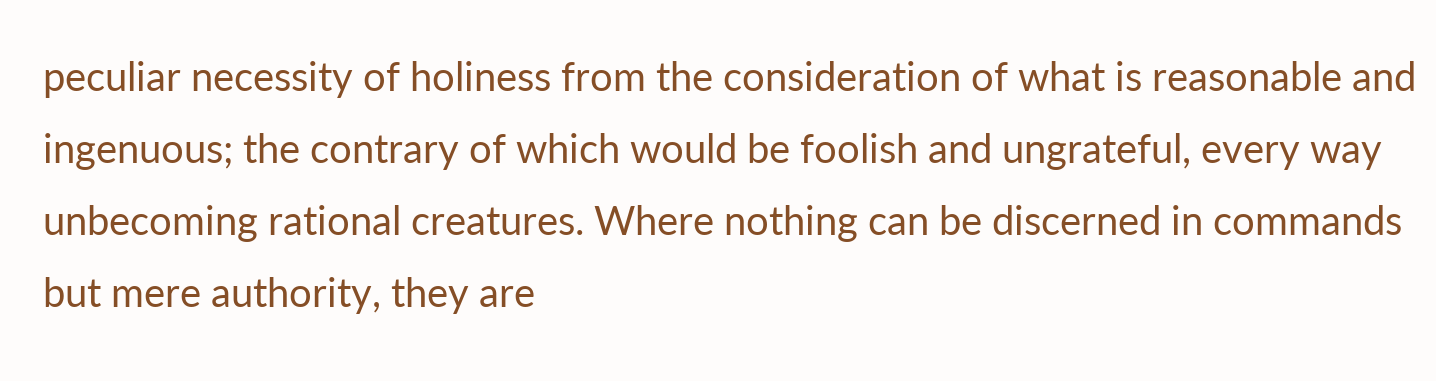peculiar necessity of holiness from the consideration of what is reasonable and ingenuous; the contrary of which would be foolish and ungrateful, every way unbecoming rational creatures. Where nothing can be discerned in commands but mere authority, they are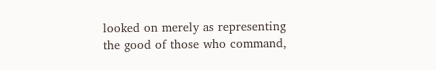looked on merely as representing the good of those who command,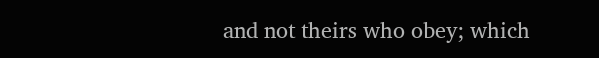and not theirs who obey; which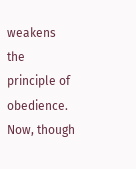weakens the principle of obedience. Now, though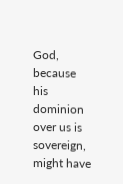God, because his dominion over us is sovereign, might have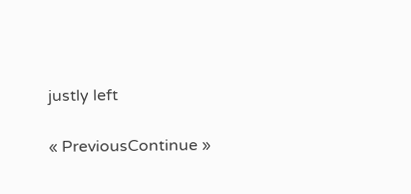justly left

« PreviousContinue »